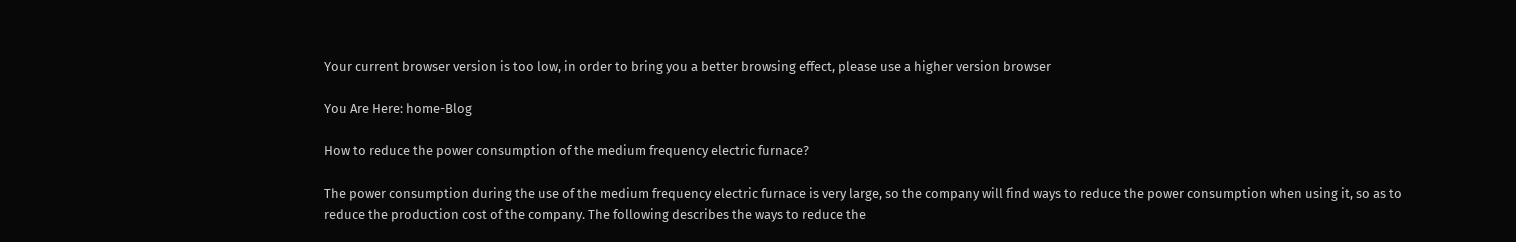Your current browser version is too low, in order to bring you a better browsing effect, please use a higher version browser

You Are Here: home-Blog

How to reduce the power consumption of the medium frequency electric furnace?

The power consumption during the use of the medium frequency electric furnace is very large, so the company will find ways to reduce the power consumption when using it, so as to reduce the production cost of the company. The following describes the ways to reduce the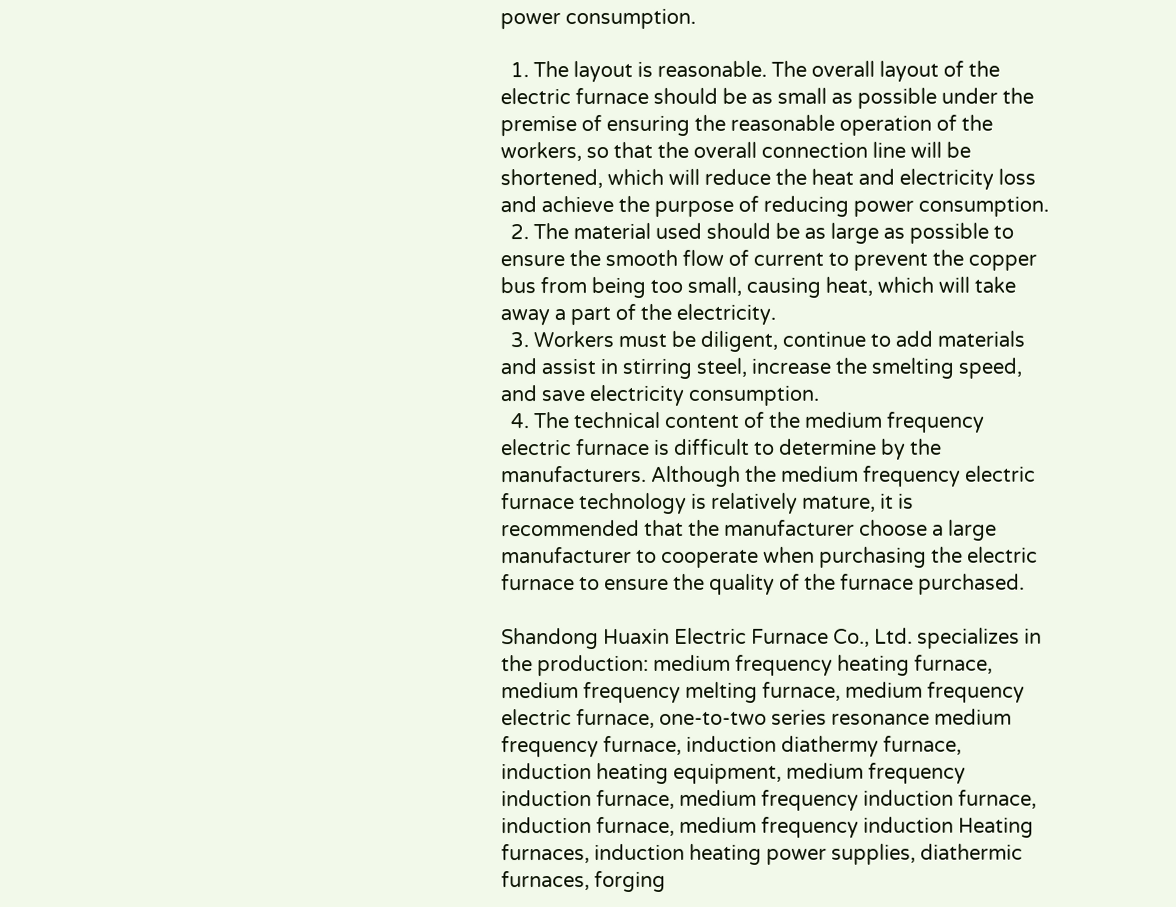power consumption.

  1. The layout is reasonable. The overall layout of the electric furnace should be as small as possible under the premise of ensuring the reasonable operation of the workers, so that the overall connection line will be shortened, which will reduce the heat and electricity loss and achieve the purpose of reducing power consumption.
  2. The material used should be as large as possible to ensure the smooth flow of current to prevent the copper bus from being too small, causing heat, which will take away a part of the electricity.
  3. Workers must be diligent, continue to add materials and assist in stirring steel, increase the smelting speed, and save electricity consumption.
  4. The technical content of the medium frequency electric furnace is difficult to determine by the manufacturers. Although the medium frequency electric furnace technology is relatively mature, it is recommended that the manufacturer choose a large manufacturer to cooperate when purchasing the electric furnace to ensure the quality of the furnace purchased.

Shandong Huaxin Electric Furnace Co., Ltd. specializes in the production: medium frequency heating furnace, medium frequency melting furnace, medium frequency electric furnace, one-to-two series resonance medium frequency furnace, induction diathermy furnace, induction heating equipment, medium frequency induction furnace, medium frequency induction furnace, induction furnace, medium frequency induction Heating furnaces, induction heating power supplies, diathermic furnaces, forging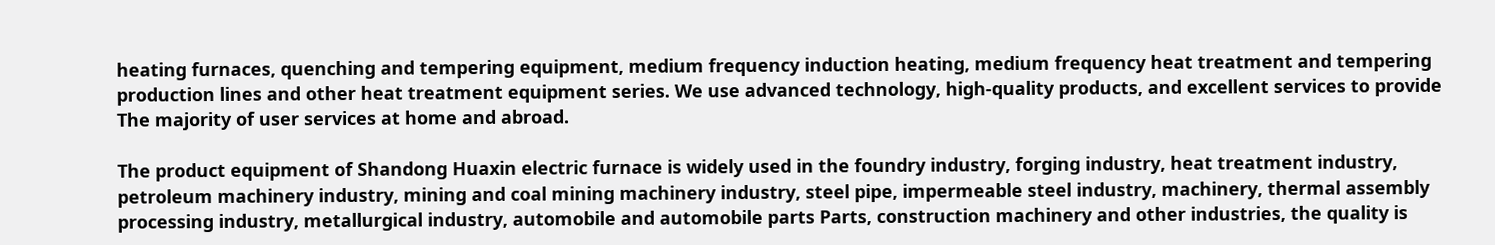heating furnaces, quenching and tempering equipment, medium frequency induction heating, medium frequency heat treatment and tempering production lines and other heat treatment equipment series. We use advanced technology, high-quality products, and excellent services to provide The majority of user services at home and abroad.

The product equipment of Shandong Huaxin electric furnace is widely used in the foundry industry, forging industry, heat treatment industry, petroleum machinery industry, mining and coal mining machinery industry, steel pipe, impermeable steel industry, machinery, thermal assembly processing industry, metallurgical industry, automobile and automobile parts Parts, construction machinery and other industries, the quality is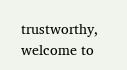trustworthy, welcome to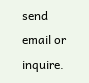send email or inquire.